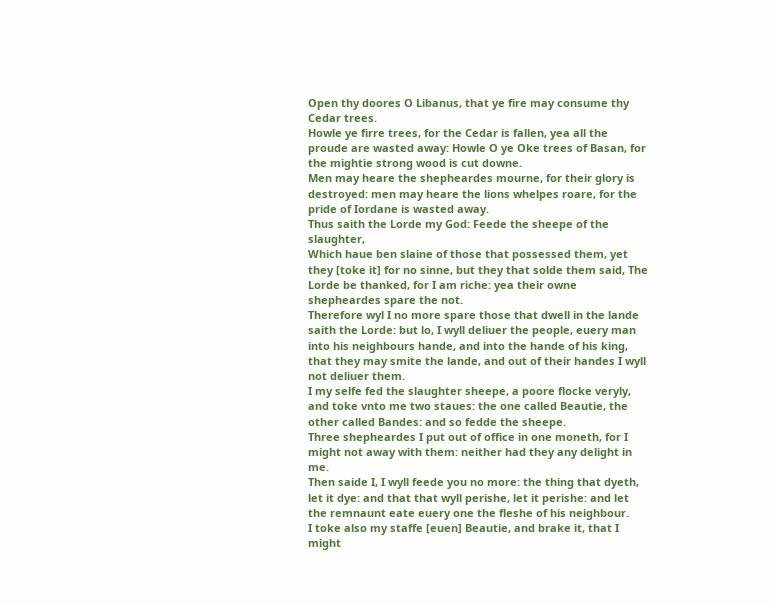Open thy doores O Libanus, that ye fire may consume thy Cedar trees.
Howle ye firre trees, for the Cedar is fallen, yea all the proude are wasted away: Howle O ye Oke trees of Basan, for the mightie strong wood is cut downe.
Men may heare the shepheardes mourne, for their glory is destroyed: men may heare the lions whelpes roare, for the pride of Iordane is wasted away.
Thus saith the Lorde my God: Feede the sheepe of the slaughter,
Which haue ben slaine of those that possessed them, yet they [toke it] for no sinne, but they that solde them said, The Lorde be thanked, for I am riche: yea their owne shepheardes spare the not.
Therefore wyl I no more spare those that dwell in the lande saith the Lorde: but lo, I wyll deliuer the people, euery man into his neighbours hande, and into the hande of his king, that they may smite the lande, and out of their handes I wyll not deliuer them.
I my selfe fed the slaughter sheepe, a poore flocke veryly, and toke vnto me two staues: the one called Beautie, the other called Bandes: and so fedde the sheepe.
Three shepheardes I put out of office in one moneth, for I might not away with them: neither had they any delight in me.
Then saide I, I wyll feede you no more: the thing that dyeth, let it dye: and that that wyll perishe, let it perishe: and let the remnaunt eate euery one the fleshe of his neighbour.
I toke also my staffe [euen] Beautie, and brake it, that I might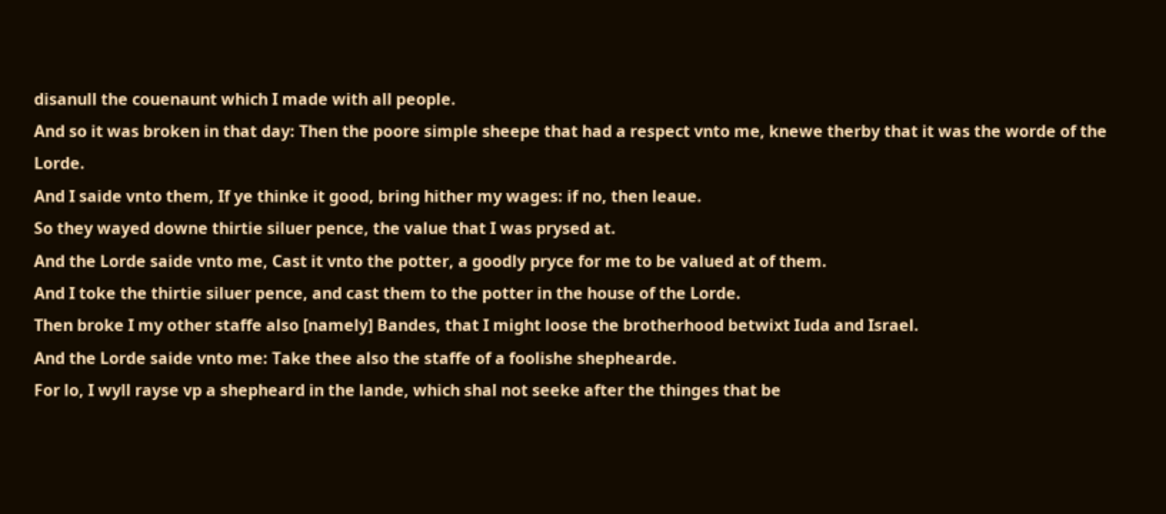disanull the couenaunt which I made with all people.
And so it was broken in that day: Then the poore simple sheepe that had a respect vnto me, knewe therby that it was the worde of the Lorde.
And I saide vnto them, If ye thinke it good, bring hither my wages: if no, then leaue.
So they wayed downe thirtie siluer pence, the value that I was prysed at.
And the Lorde saide vnto me, Cast it vnto the potter, a goodly pryce for me to be valued at of them.
And I toke the thirtie siluer pence, and cast them to the potter in the house of the Lorde.
Then broke I my other staffe also [namely] Bandes, that I might loose the brotherhood betwixt Iuda and Israel.
And the Lorde saide vnto me: Take thee also the staffe of a foolishe shephearde.
For lo, I wyll rayse vp a shepheard in the lande, which shal not seeke after the thinges that be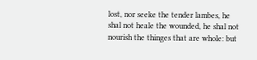lost, nor seeke the tender lambes, he shal not heale the wounded, he shal not nourish the thinges that are whole: but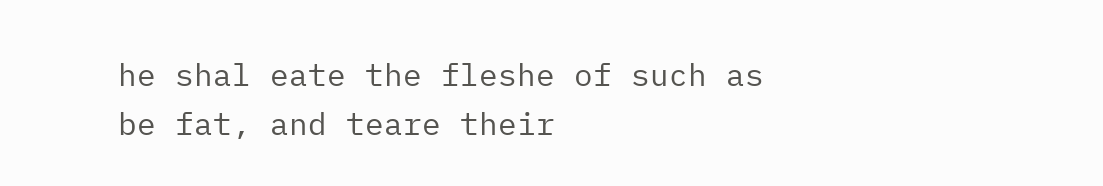he shal eate the fleshe of such as be fat, and teare their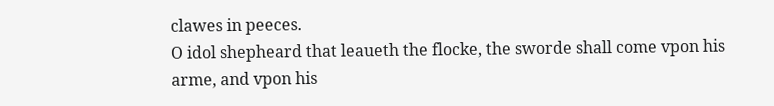clawes in peeces.
O idol shepheard that leaueth the flocke, the sworde shall come vpon his arme, and vpon his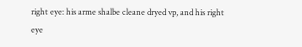right eye: his arme shalbe cleane dryed vp, and his right eye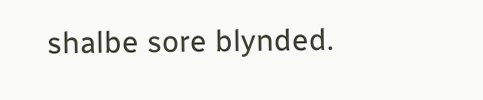shalbe sore blynded.